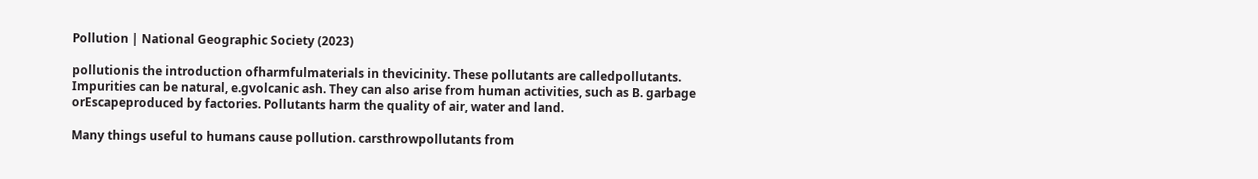Pollution | National Geographic Society (2023)

pollutionis the introduction ofharmfulmaterials in thevicinity. These pollutants are calledpollutants. Impurities can be natural, e.gvolcanic ash. They can also arise from human activities, such as B. garbage orEscapeproduced by factories. Pollutants harm the quality of air, water and land.

Many things useful to humans cause pollution. carsthrowpollutants from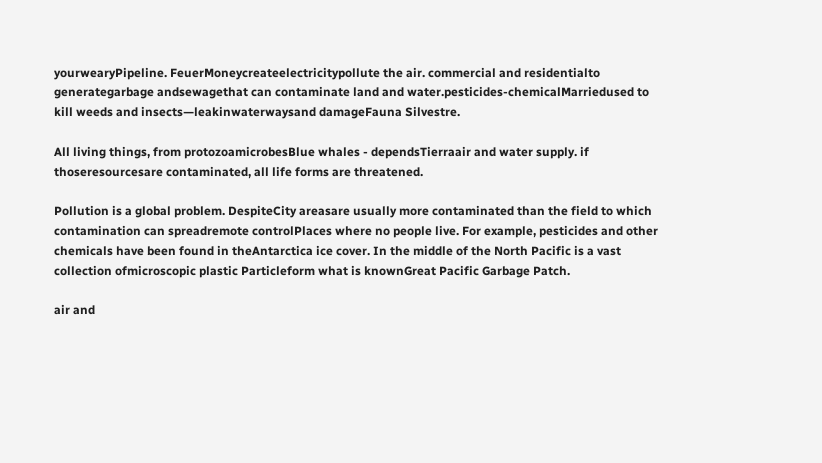yourwearyPipeline. FeuerMoneycreateelectricitypollute the air. commercial and residentialto generategarbage andsewagethat can contaminate land and water.pesticides-chemicalMarriedused to kill weeds and insects—leakinwaterwaysand damageFauna Silvestre.

All living things, from protozoamicrobesBlue whales - dependsTierraair and water supply. if thoseresourcesare contaminated, all life forms are threatened.

Pollution is a global problem. DespiteCity areasare usually more contaminated than the field to which contamination can spreadremote controlPlaces where no people live. For example, pesticides and other chemicals have been found in theAntarctica ice cover. In the middle of the North Pacific is a vast collection ofmicroscopic plastic Particleform what is knownGreat Pacific Garbage Patch.

air and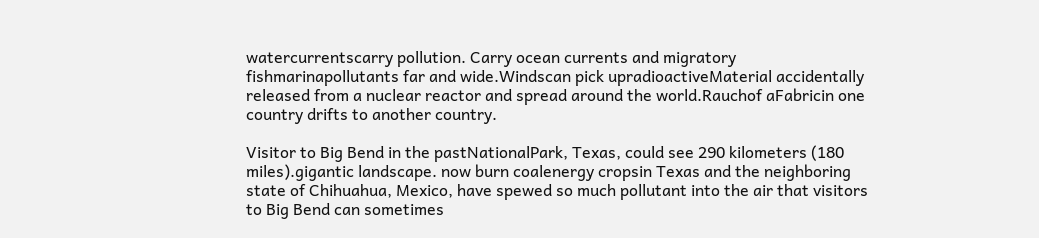watercurrentscarry pollution. Carry ocean currents and migratory fishmarinapollutants far and wide.Windscan pick upradioactiveMaterial accidentally released from a nuclear reactor and spread around the world.Rauchof aFabricin one country drifts to another country.

Visitor to Big Bend in the pastNationalPark, Texas, could see 290 kilometers (180 miles).gigantic landscape. now burn coalenergy cropsin Texas and the neighboring state of Chihuahua, Mexico, have spewed so much pollutant into the air that visitors to Big Bend can sometimes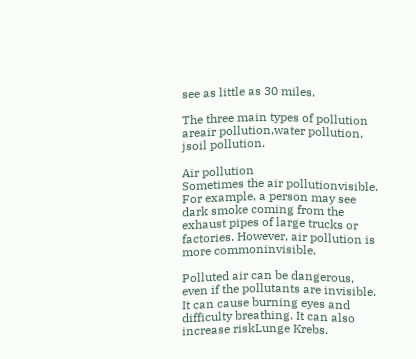see as little as 30 miles.

The three main types of pollution areair pollution,water pollution, jsoil pollution.

Air pollution
Sometimes the air pollutionvisible. For example, a person may see dark smoke coming from the exhaust pipes of large trucks or factories. However, air pollution is more commoninvisible.

Polluted air can be dangerous, even if the pollutants are invisible. It can cause burning eyes and difficulty breathing. It can also increase riskLunge Krebs.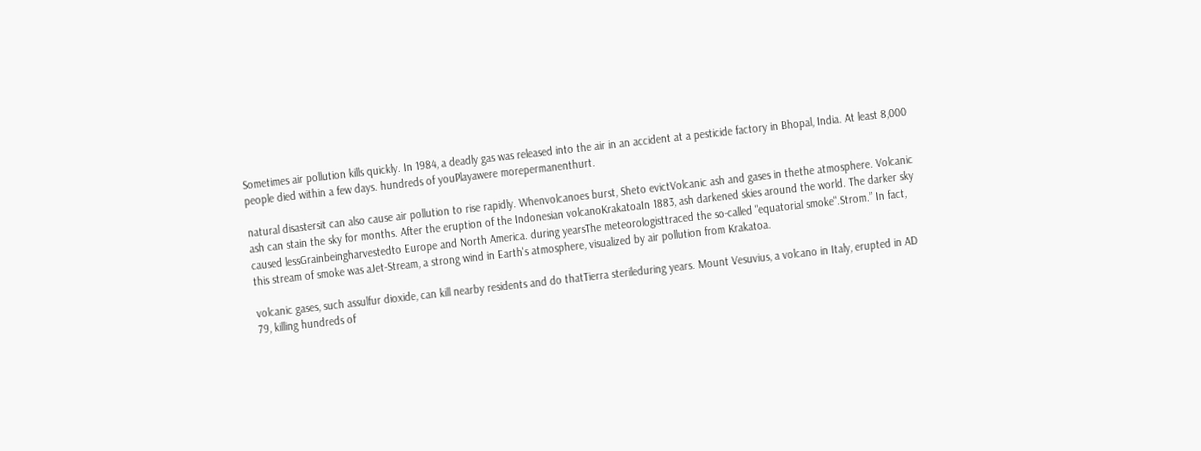Sometimes air pollution kills quickly. In 1984, a deadly gas was released into the air in an accident at a pesticide factory in Bhopal, India. At least 8,000 people died within a few days. hundreds of youPlayawere morepermanenthurt.

natural disastersit can also cause air pollution to rise rapidly. Whenvolcanoes burst, Sheto evictVolcanic ash and gases in thethe atmosphere. Volcanic ash can stain the sky for months. After the eruption of the Indonesian volcanoKrakatoaIn 1883, ash darkened skies around the world. The darker sky caused lessGrainbeingharvestedto Europe and North America. during yearsThe meteorologisttraced the so-called "equatorial smoke".Strom.” In fact, this stream of smoke was aJet-Stream, a strong wind in Earth's atmosphere, visualized by air pollution from Krakatoa.

volcanic gases, such assulfur dioxide, can kill nearby residents and do thatTierra sterileduring years. Mount Vesuvius, a volcano in Italy, erupted in AD 79, killing hundreds of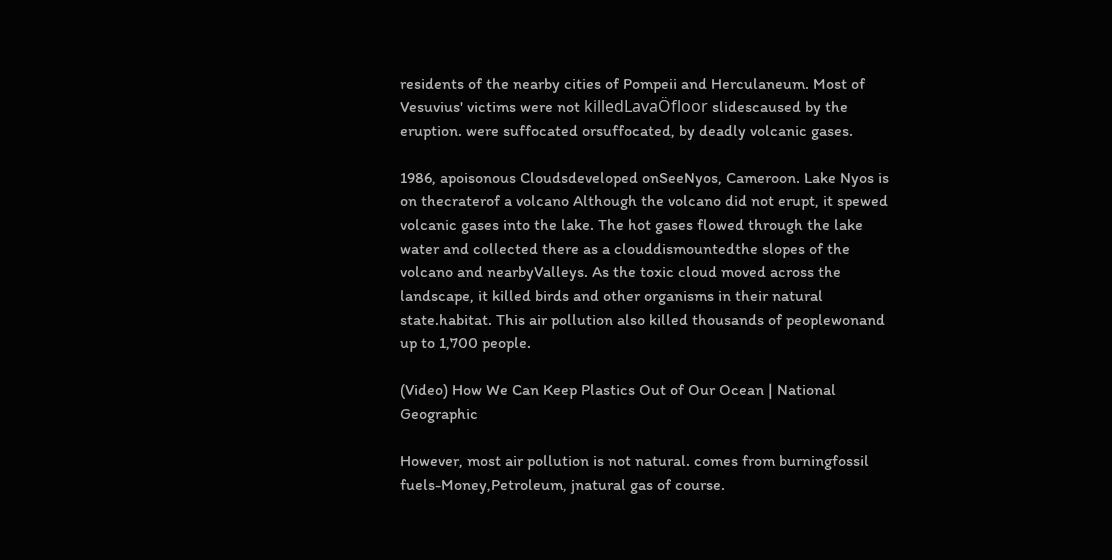residents of the nearby cities of Pompeii and Herculaneum. Most of Vesuvius' victims were not killedLavaÖfloor slidescaused by the eruption. were suffocated orsuffocated, by deadly volcanic gases.

1986, apoisonous Cloudsdeveloped onSeeNyos, Cameroon. Lake Nyos is on thecraterof a volcano Although the volcano did not erupt, it spewed volcanic gases into the lake. The hot gases flowed through the lake water and collected there as a clouddismountedthe slopes of the volcano and nearbyValleys. As the toxic cloud moved across the landscape, it killed birds and other organisms in their natural state.habitat. This air pollution also killed thousands of peoplewonand up to 1,700 people.

(Video) How We Can Keep Plastics Out of Our Ocean | National Geographic

However, most air pollution is not natural. comes from burningfossil fuels-Money,Petroleum, jnatural gas of course.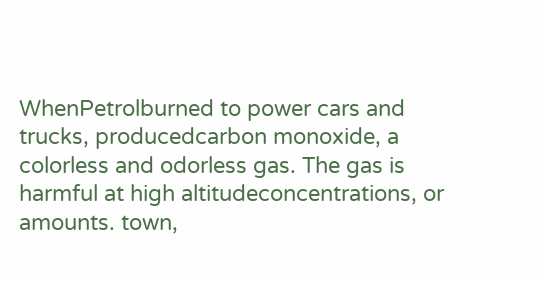WhenPetrolburned to power cars and trucks, producedcarbon monoxide, a colorless and odorless gas. The gas is harmful at high altitudeconcentrations, or amounts. town,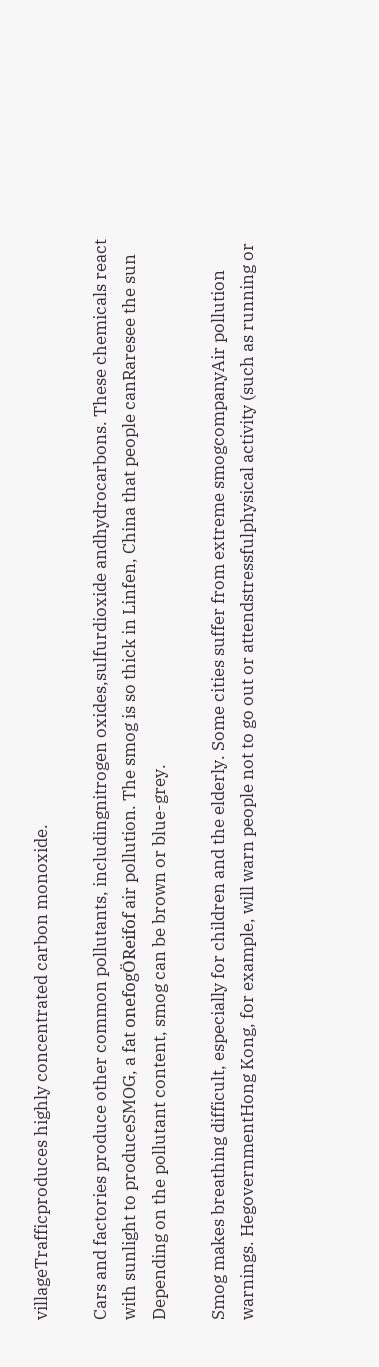villageTrafficproduces highly concentrated carbon monoxide.

Cars and factories produce other common pollutants, includingnitrogen oxides,sulfurdioxide andhydrocarbons. These chemicals react with sunlight to produceSMOG, a fat onefogÖReifof air pollution. The smog is so thick in Linfen, China that people canRaresee the sun Depending on the pollutant content, smog can be brown or blue-grey.

Smog makes breathing difficult, especially for children and the elderly. Some cities suffer from extreme smogcompanyAir pollution warnings. HegovernmentHong Kong, for example, will warn people not to go out or attendstressfulphysical activity (such as running or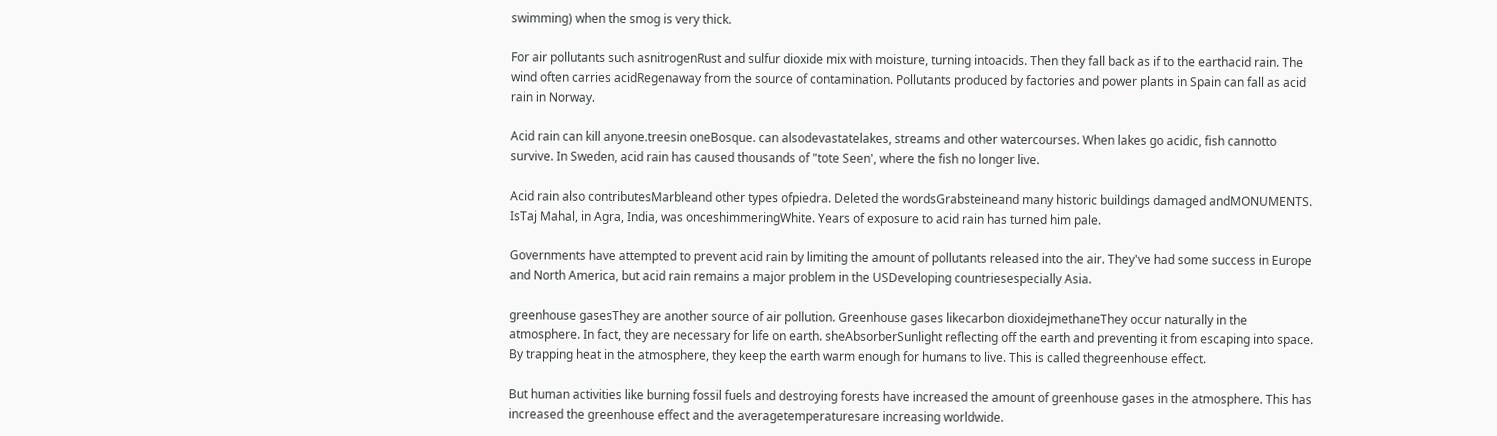swimming) when the smog is very thick.

For air pollutants such asnitrogenRust and sulfur dioxide mix with moisture, turning intoacids. Then they fall back as if to the earthacid rain. The wind often carries acidRegenaway from the source of contamination. Pollutants produced by factories and power plants in Spain can fall as acid rain in Norway.

Acid rain can kill anyone.treesin oneBosque. can alsodevastatelakes, streams and other watercourses. When lakes go acidic, fish cannotto survive. In Sweden, acid rain has caused thousands of "tote Seen', where the fish no longer live.

Acid rain also contributesMarbleand other types ofpiedra. Deleted the wordsGrabsteineand many historic buildings damaged andMONUMENTS. IsTaj Mahal, in Agra, India, was onceshimmeringWhite. Years of exposure to acid rain has turned him pale.

Governments have attempted to prevent acid rain by limiting the amount of pollutants released into the air. They've had some success in Europe and North America, but acid rain remains a major problem in the USDeveloping countriesespecially Asia.

greenhouse gasesThey are another source of air pollution. Greenhouse gases likecarbon dioxidejmethaneThey occur naturally in the atmosphere. In fact, they are necessary for life on earth. sheAbsorberSunlight reflecting off the earth and preventing it from escaping into space. By trapping heat in the atmosphere, they keep the earth warm enough for humans to live. This is called thegreenhouse effect.

But human activities like burning fossil fuels and destroying forests have increased the amount of greenhouse gases in the atmosphere. This has increased the greenhouse effect and the averagetemperaturesare increasing worldwide.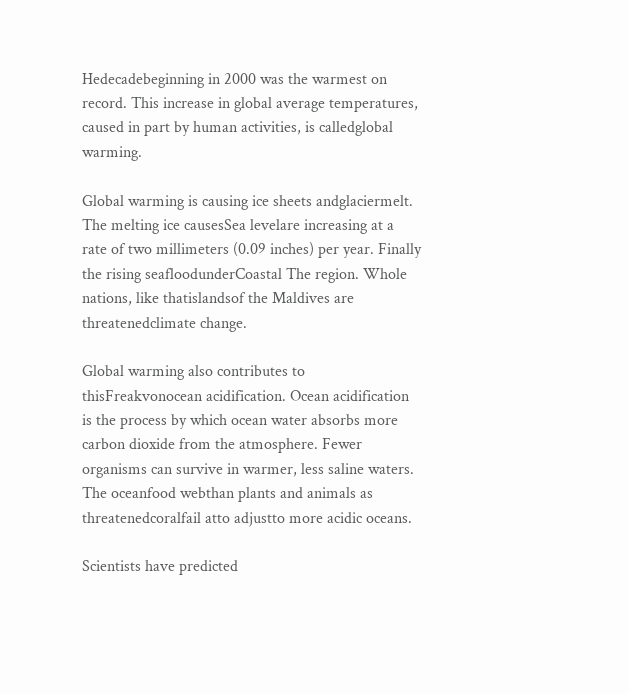Hedecadebeginning in 2000 was the warmest on record. This increase in global average temperatures, caused in part by human activities, is calledglobal warming.

Global warming is causing ice sheets andglaciermelt. The melting ice causesSea levelare increasing at a rate of two millimeters (0.09 inches) per year. Finally the rising seafloodunderCoastal The region. Whole nations, like thatislandsof the Maldives are threatenedclimate change.

Global warming also contributes to thisFreakvonocean acidification. Ocean acidification is the process by which ocean water absorbs more carbon dioxide from the atmosphere. Fewer organisms can survive in warmer, less saline waters. The oceanfood webthan plants and animals as threatenedcoralfail atto adjustto more acidic oceans.

Scientists have predicted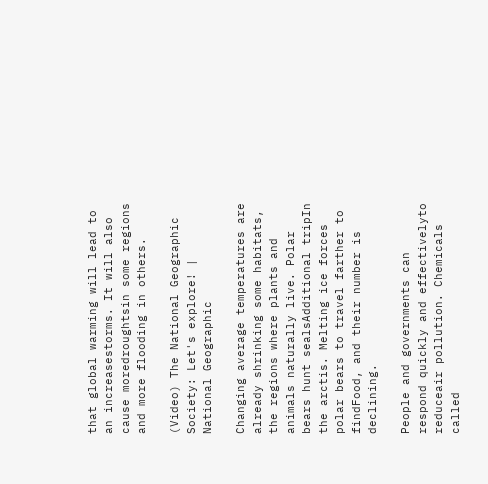that global warming will lead to an increasestorms. It will also cause moredroughtsin some regions and more flooding in others.

(Video) The National Geographic Society: Let's explore! | National Geographic

Changing average temperatures are already shrinking some habitats, the regions where plants and animals naturally live. Polar bears hunt sealsAdditional tripIn the arctis. Melting ice forces polar bears to travel farther to findFood, and their number is declining.

People and governments can respond quickly and effectivelyto reduceair pollution. Chemicals called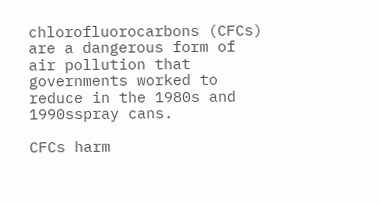chlorofluorocarbons (CFCs) are a dangerous form of air pollution that governments worked to reduce in the 1980s and 1990sspray cans.

CFCs harm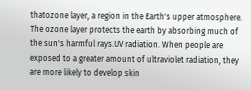thatozone layer, a region in the Earth's upper atmosphere. The ozone layer protects the earth by absorbing much of the sun's harmful rays.UV radiation. When people are exposed to a greater amount of ultraviolet radiation, they are more likely to develop skin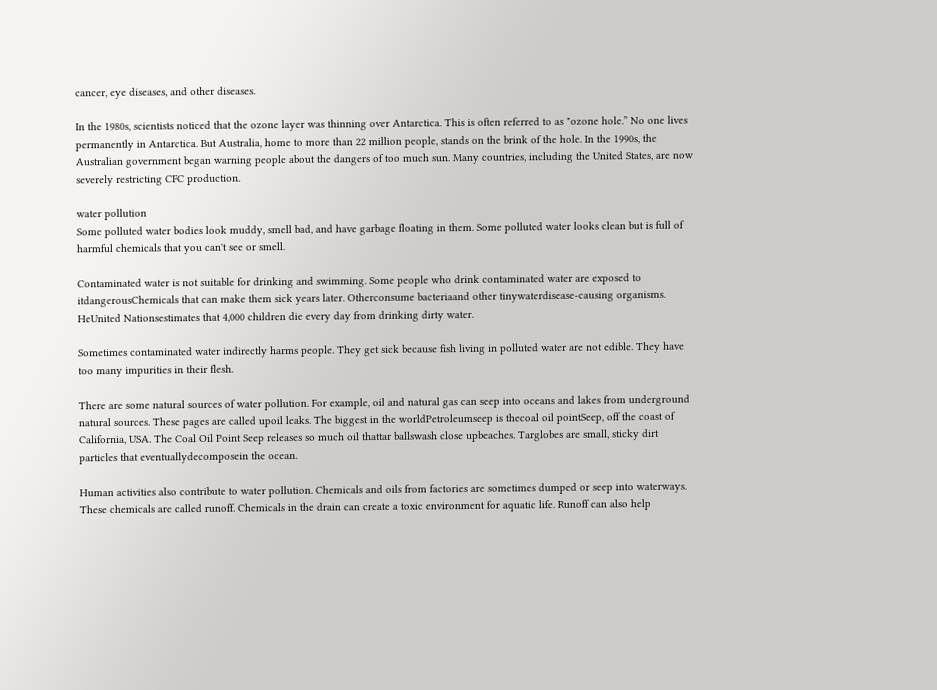cancer, eye diseases, and other diseases.

In the 1980s, scientists noticed that the ozone layer was thinning over Antarctica. This is often referred to as "ozone hole.” No one lives permanently in Antarctica. But Australia, home to more than 22 million people, stands on the brink of the hole. In the 1990s, the Australian government began warning people about the dangers of too much sun. Many countries, including the United States, are now severely restricting CFC production.

water pollution
Some polluted water bodies look muddy, smell bad, and have garbage floating in them. Some polluted water looks clean but is full of harmful chemicals that you can't see or smell.

Contaminated water is not suitable for drinking and swimming. Some people who drink contaminated water are exposed to itdangerousChemicals that can make them sick years later. Otherconsume bacteriaand other tinywaterdisease-causing organisms. HeUnited Nationsestimates that 4,000 children die every day from drinking dirty water.

Sometimes contaminated water indirectly harms people. They get sick because fish living in polluted water are not edible. They have too many impurities in their flesh.

There are some natural sources of water pollution. For example, oil and natural gas can seep into oceans and lakes from underground natural sources. These pages are called upoil leaks. The biggest in the worldPetroleumseep is thecoal oil pointSeep, off the coast of California, USA. The Coal Oil Point Seep releases so much oil thattar ballswash close upbeaches. Targlobes are small, sticky dirt particles that eventuallydecomposein the ocean.

Human activities also contribute to water pollution. Chemicals and oils from factories are sometimes dumped or seep into waterways. These chemicals are called runoff. Chemicals in the drain can create a toxic environment for aquatic life. Runoff can also help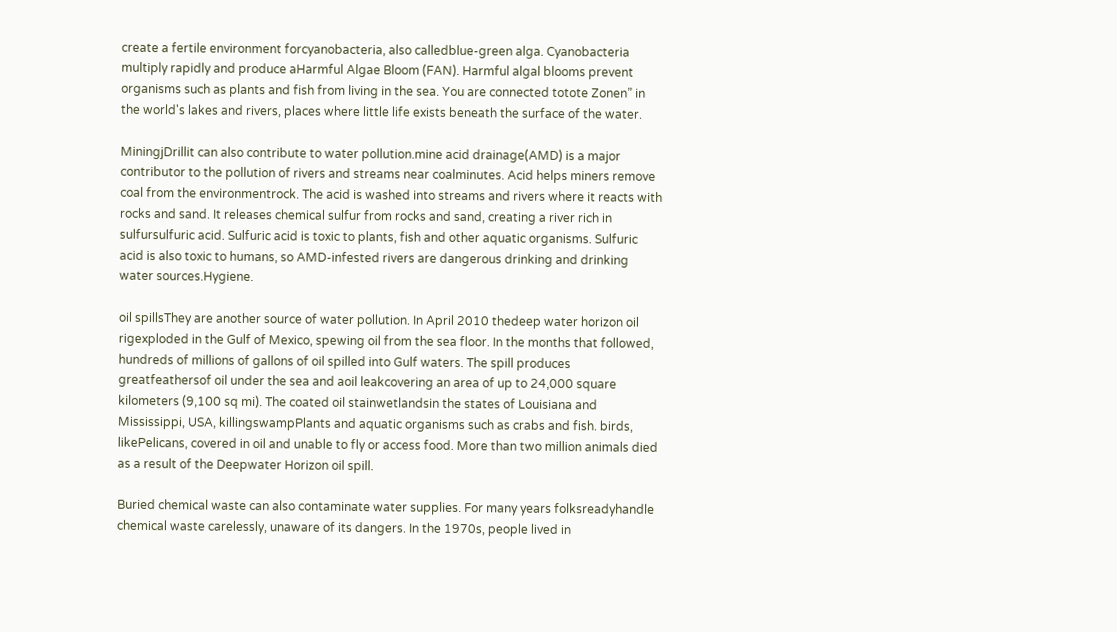create a fertile environment forcyanobacteria, also calledblue-green alga. Cyanobacteria multiply rapidly and produce aHarmful Algae Bloom (FAN). Harmful algal blooms prevent organisms such as plants and fish from living in the sea. You are connected totote Zonen” in the world's lakes and rivers, places where little life exists beneath the surface of the water.

MiningjDrillit can also contribute to water pollution.mine acid drainage(AMD) is a major contributor to the pollution of rivers and streams near coalminutes. Acid helps miners remove coal from the environmentrock. The acid is washed into streams and rivers where it reacts with rocks and sand. It releases chemical sulfur from rocks and sand, creating a river rich in sulfursulfuric acid. Sulfuric acid is toxic to plants, fish and other aquatic organisms. Sulfuric acid is also toxic to humans, so AMD-infested rivers are dangerous drinking and drinking water sources.Hygiene.

oil spillsThey are another source of water pollution. In April 2010 thedeep water horizon oil rigexploded in the Gulf of Mexico, spewing oil from the sea floor. In the months that followed, hundreds of millions of gallons of oil spilled into Gulf waters. The spill produces greatfeathersof oil under the sea and aoil leakcovering an area of up to 24,000 square kilometers (9,100 sq mi). The coated oil stainwetlandsin the states of Louisiana and Mississippi, USA, killingswampPlants and aquatic organisms such as crabs and fish. birds, likePelicans, covered in oil and unable to fly or access food. More than two million animals died as a result of the Deepwater Horizon oil spill.

Buried chemical waste can also contaminate water supplies. For many years folksreadyhandle chemical waste carelessly, unaware of its dangers. In the 1970s, people lived in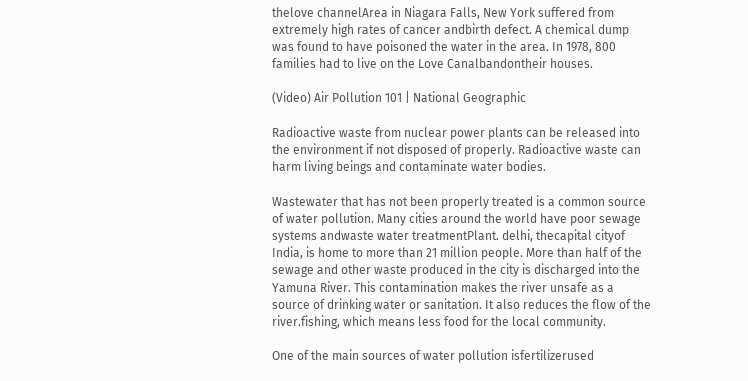thelove channelArea in Niagara Falls, New York suffered from extremely high rates of cancer andbirth defect. A chemical dump was found to have poisoned the water in the area. In 1978, 800 families had to live on the Love Canalbandontheir houses.

(Video) Air Pollution 101 | National Geographic

Radioactive waste from nuclear power plants can be released into the environment if not disposed of properly. Radioactive waste can harm living beings and contaminate water bodies.

Wastewater that has not been properly treated is a common source of water pollution. Many cities around the world have poor sewage systems andwaste water treatmentPlant. delhi, thecapital cityof India, is home to more than 21 million people. More than half of the sewage and other waste produced in the city is discharged into the Yamuna River. This contamination makes the river unsafe as a source of drinking water or sanitation. It also reduces the flow of the river.fishing, which means less food for the local community.

One of the main sources of water pollution isfertilizerused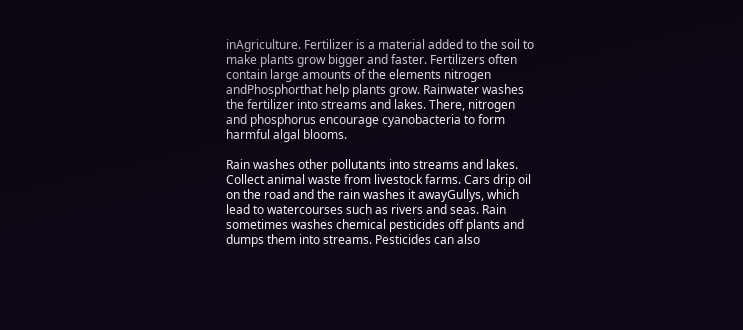inAgriculture. Fertilizer is a material added to the soil to make plants grow bigger and faster. Fertilizers often contain large amounts of the elements nitrogen andPhosphorthat help plants grow. Rainwater washes the fertilizer into streams and lakes. There, nitrogen and phosphorus encourage cyanobacteria to form harmful algal blooms.

Rain washes other pollutants into streams and lakes. Collect animal waste from livestock farms. Cars drip oil on the road and the rain washes it awayGullys, which lead to watercourses such as rivers and seas. Rain sometimes washes chemical pesticides off plants and dumps them into streams. Pesticides can also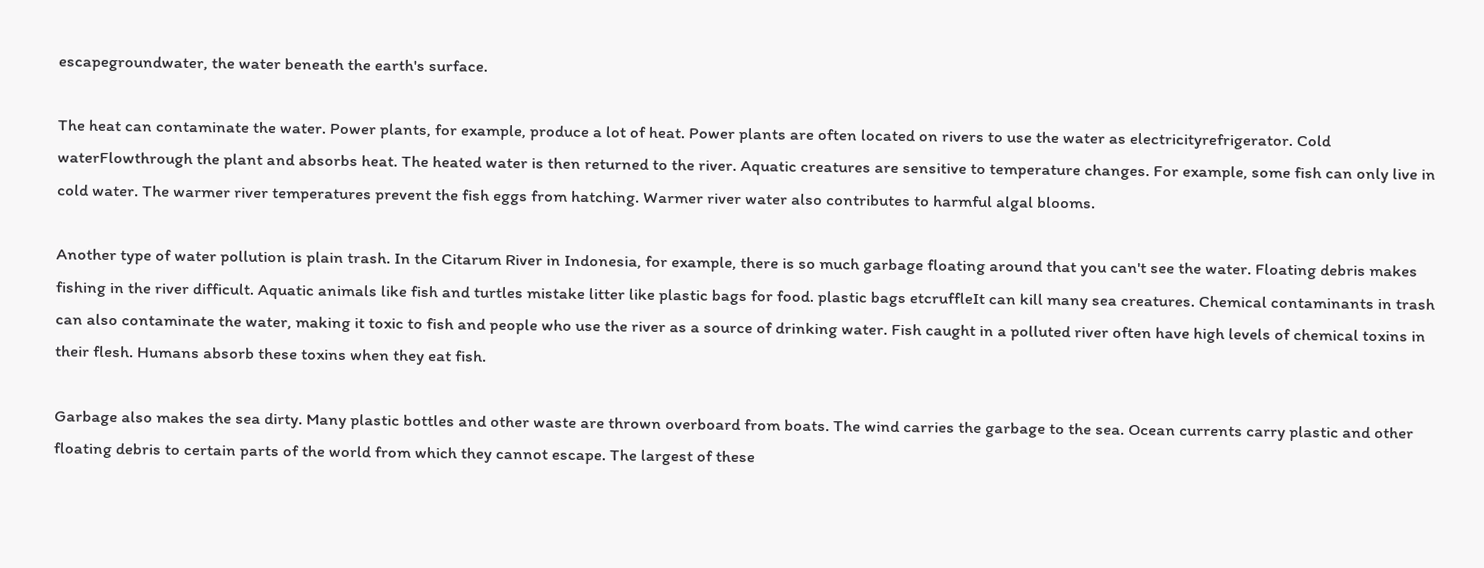escapegroundwater, the water beneath the earth's surface.

The heat can contaminate the water. Power plants, for example, produce a lot of heat. Power plants are often located on rivers to use the water as electricityrefrigerator. Cold waterFlowthrough the plant and absorbs heat. The heated water is then returned to the river. Aquatic creatures are sensitive to temperature changes. For example, some fish can only live in cold water. The warmer river temperatures prevent the fish eggs from hatching. Warmer river water also contributes to harmful algal blooms.

Another type of water pollution is plain trash. In the Citarum River in Indonesia, for example, there is so much garbage floating around that you can't see the water. Floating debris makes fishing in the river difficult. Aquatic animals like fish and turtles mistake litter like plastic bags for food. plastic bags etcruffleIt can kill many sea creatures. Chemical contaminants in trash can also contaminate the water, making it toxic to fish and people who use the river as a source of drinking water. Fish caught in a polluted river often have high levels of chemical toxins in their flesh. Humans absorb these toxins when they eat fish.

Garbage also makes the sea dirty. Many plastic bottles and other waste are thrown overboard from boats. The wind carries the garbage to the sea. Ocean currents carry plastic and other floating debris to certain parts of the world from which they cannot escape. The largest of these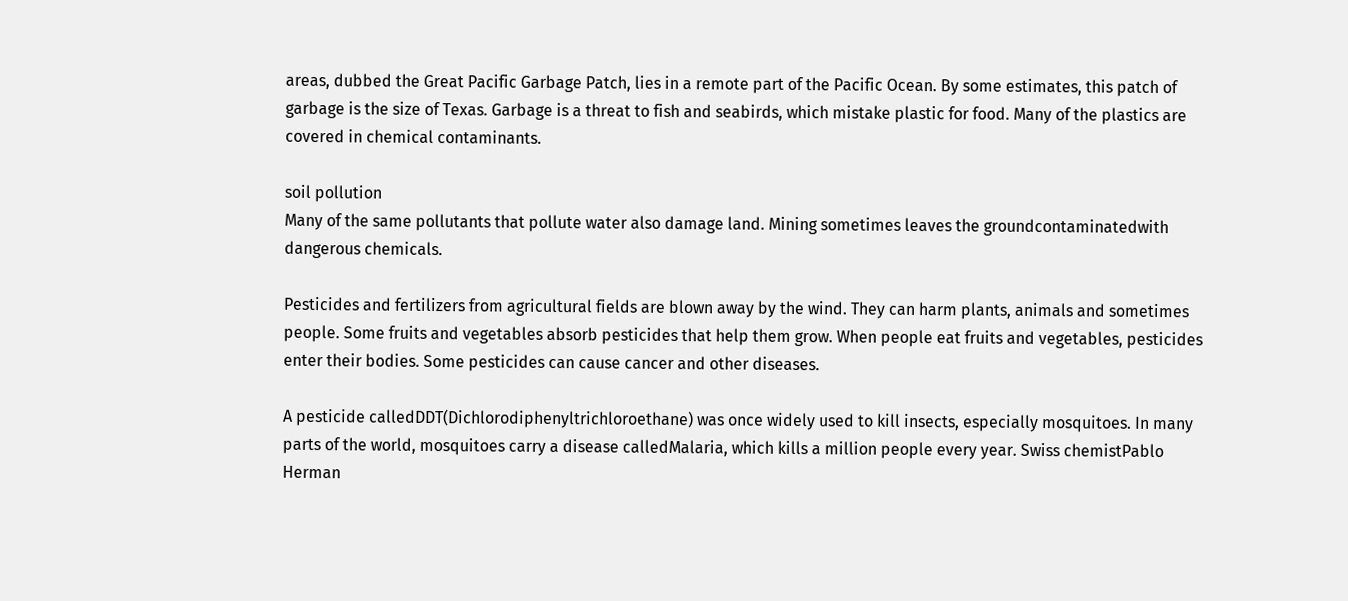areas, dubbed the Great Pacific Garbage Patch, lies in a remote part of the Pacific Ocean. By some estimates, this patch of garbage is the size of Texas. Garbage is a threat to fish and seabirds, which mistake plastic for food. Many of the plastics are covered in chemical contaminants.

soil pollution
Many of the same pollutants that pollute water also damage land. Mining sometimes leaves the groundcontaminatedwith dangerous chemicals.

Pesticides and fertilizers from agricultural fields are blown away by the wind. They can harm plants, animals and sometimes people. Some fruits and vegetables absorb pesticides that help them grow. When people eat fruits and vegetables, pesticides enter their bodies. Some pesticides can cause cancer and other diseases.

A pesticide calledDDT(Dichlorodiphenyltrichloroethane) was once widely used to kill insects, especially mosquitoes. In many parts of the world, mosquitoes carry a disease calledMalaria, which kills a million people every year. Swiss chemistPablo Herman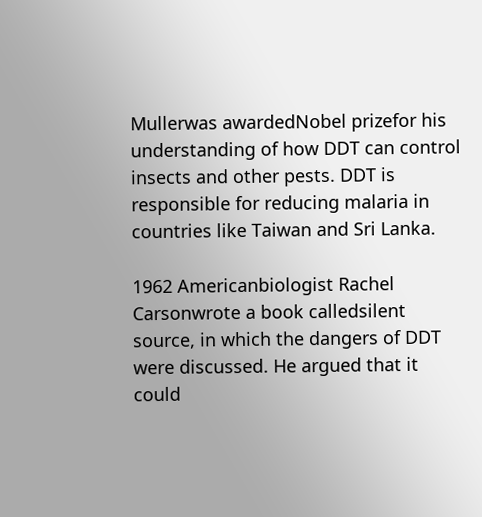Mullerwas awardedNobel prizefor his understanding of how DDT can control insects and other pests. DDT is responsible for reducing malaria in countries like Taiwan and Sri Lanka.

1962 Americanbiologist Rachel Carsonwrote a book calledsilent source, in which the dangers of DDT were discussed. He argued that it could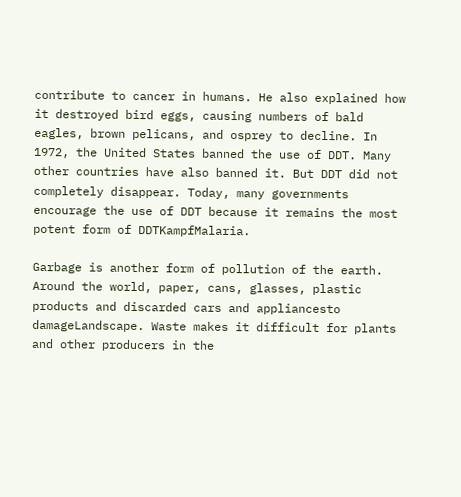contribute to cancer in humans. He also explained how it destroyed bird eggs, causing numbers of bald eagles, brown pelicans, and osprey to decline. In 1972, the United States banned the use of DDT. Many other countries have also banned it. But DDT did not completely disappear. Today, many governments encourage the use of DDT because it remains the most potent form of DDTKampfMalaria.

Garbage is another form of pollution of the earth. Around the world, paper, cans, glasses, plastic products and discarded cars and appliancesto damageLandscape. Waste makes it difficult for plants and other producers in the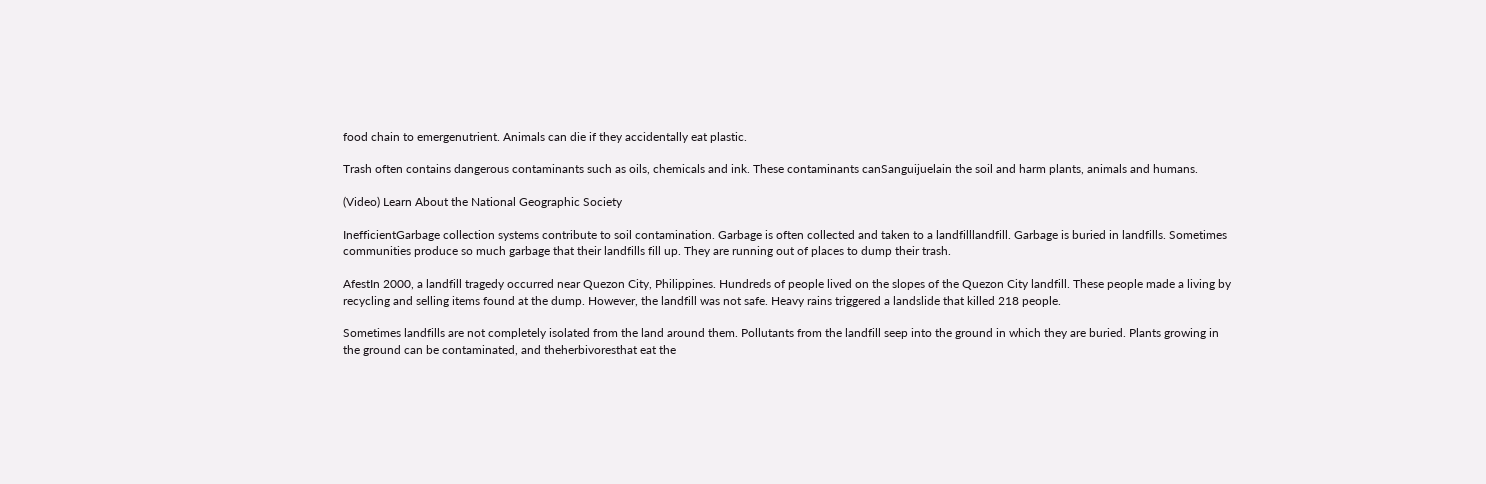food chain to emergenutrient. Animals can die if they accidentally eat plastic.

Trash often contains dangerous contaminants such as oils, chemicals and ink. These contaminants canSanguijuelain the soil and harm plants, animals and humans.

(Video) Learn About the National Geographic Society

InefficientGarbage collection systems contribute to soil contamination. Garbage is often collected and taken to a landfilllandfill. Garbage is buried in landfills. Sometimes communities produce so much garbage that their landfills fill up. They are running out of places to dump their trash.

AfestIn 2000, a landfill tragedy occurred near Quezon City, Philippines. Hundreds of people lived on the slopes of the Quezon City landfill. These people made a living by recycling and selling items found at the dump. However, the landfill was not safe. Heavy rains triggered a landslide that killed 218 people.

Sometimes landfills are not completely isolated from the land around them. Pollutants from the landfill seep into the ground in which they are buried. Plants growing in the ground can be contaminated, and theherbivoresthat eat the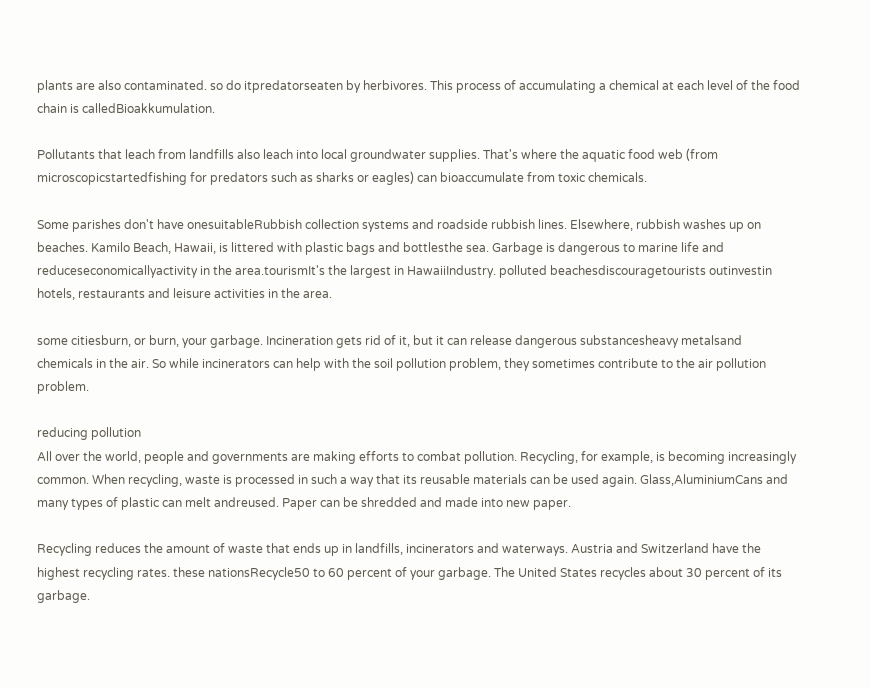plants are also contaminated. so do itpredatorseaten by herbivores. This process of accumulating a chemical at each level of the food chain is calledBioakkumulation.

Pollutants that leach from landfills also leach into local groundwater supplies. That's where the aquatic food web (from microscopicstartedfishing for predators such as sharks or eagles) can bioaccumulate from toxic chemicals.

Some parishes don't have onesuitableRubbish collection systems and roadside rubbish lines. Elsewhere, rubbish washes up on beaches. Kamilo Beach, Hawaii, is littered with plastic bags and bottlesthe sea. Garbage is dangerous to marine life and reduceseconomicallyactivity in the area.tourismIt's the largest in HawaiiIndustry. polluted beachesdiscouragetourists outinvestin hotels, restaurants and leisure activities in the area.

some citiesburn, or burn, your garbage. Incineration gets rid of it, but it can release dangerous substancesheavy metalsand chemicals in the air. So while incinerators can help with the soil pollution problem, they sometimes contribute to the air pollution problem.

reducing pollution
All over the world, people and governments are making efforts to combat pollution. Recycling, for example, is becoming increasingly common. When recycling, waste is processed in such a way that its reusable materials can be used again. Glass,AluminiumCans and many types of plastic can melt andreused. Paper can be shredded and made into new paper.

Recycling reduces the amount of waste that ends up in landfills, incinerators and waterways. Austria and Switzerland have the highest recycling rates. these nationsRecycle50 to 60 percent of your garbage. The United States recycles about 30 percent of its garbage.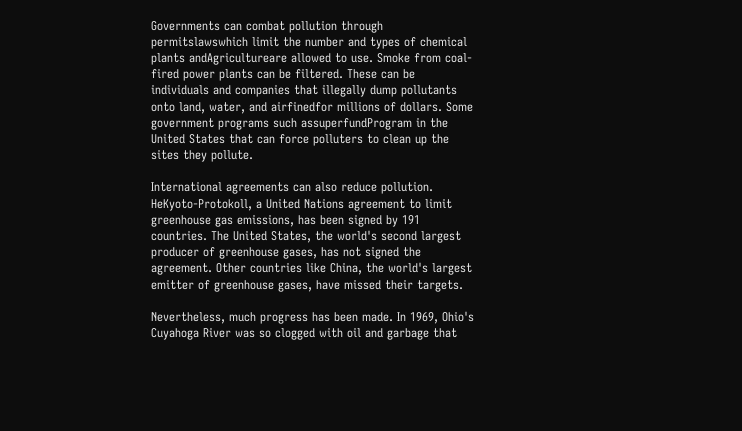Governments can combat pollution through permitslawswhich limit the number and types of chemical plants andAgricultureare allowed to use. Smoke from coal-fired power plants can be filtered. These can be individuals and companies that illegally dump pollutants onto land, water, and airfinedfor millions of dollars. Some government programs such assuperfundProgram in the United States that can force polluters to clean up the sites they pollute.

International agreements can also reduce pollution. HeKyoto-Protokoll, a United Nations agreement to limit greenhouse gas emissions, has been signed by 191 countries. The United States, the world's second largest producer of greenhouse gases, has not signed the agreement. Other countries like China, the world's largest emitter of greenhouse gases, have missed their targets.

Nevertheless, much progress has been made. In 1969, Ohio's Cuyahoga River was so clogged with oil and garbage that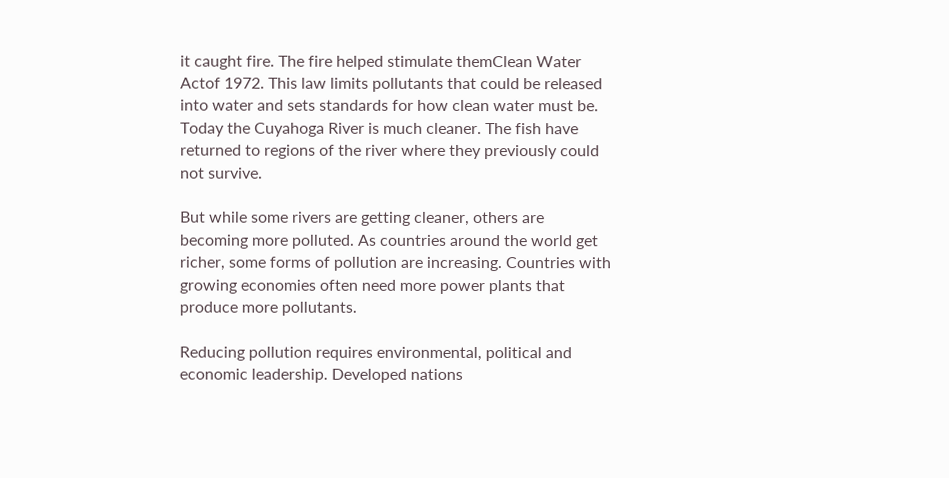it caught fire. The fire helped stimulate themClean Water Actof 1972. This law limits pollutants that could be released into water and sets standards for how clean water must be. Today the Cuyahoga River is much cleaner. The fish have returned to regions of the river where they previously could not survive.

But while some rivers are getting cleaner, others are becoming more polluted. As countries around the world get richer, some forms of pollution are increasing. Countries with growing economies often need more power plants that produce more pollutants.

Reducing pollution requires environmental, political and economic leadership. Developed nations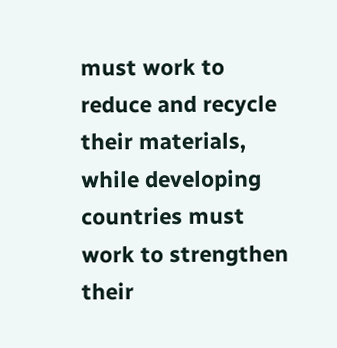must work to reduce and recycle their materials, while developing countries must work to strengthen their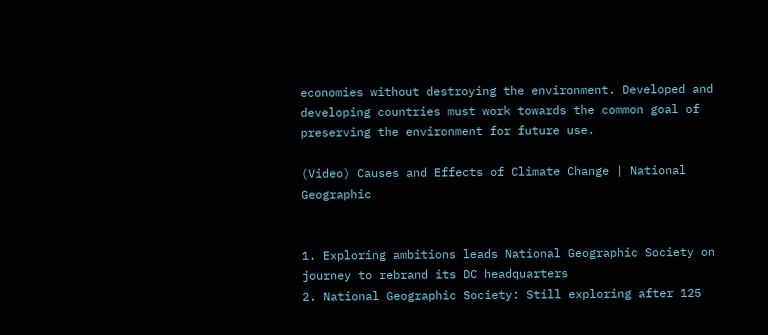economies without destroying the environment. Developed and developing countries must work towards the common goal of preserving the environment for future use.

(Video) Causes and Effects of Climate Change | National Geographic


1. Exploring ambitions leads National Geographic Society on journey to rebrand its DC headquarters
2. National Geographic Society: Still exploring after 125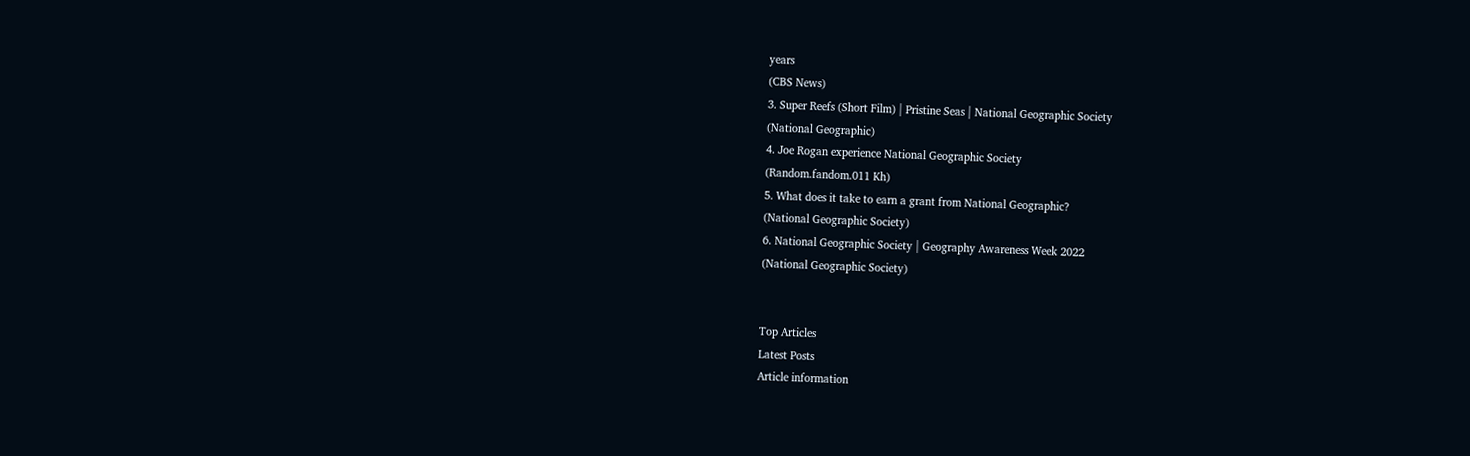years
(CBS News)
3. Super Reefs (Short Film) | Pristine Seas | National Geographic Society
(National Geographic)
4. Joe Rogan experience National Geographic Society
(Random.fandom.011 Kh)
5. What does it take to earn a grant from National Geographic?
(National Geographic Society)
6. National Geographic Society | Geography Awareness Week 2022
(National Geographic Society)


Top Articles
Latest Posts
Article information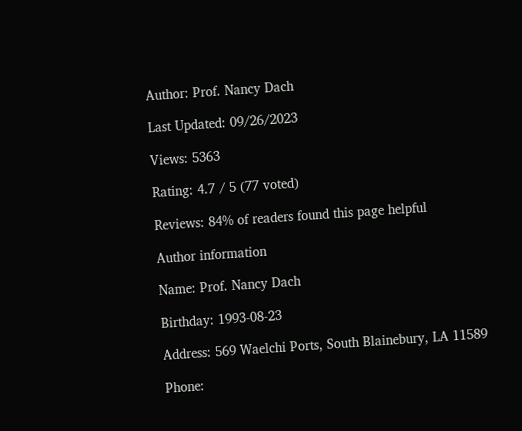Author: Prof. Nancy Dach

Last Updated: 09/26/2023

Views: 5363

Rating: 4.7 / 5 (77 voted)

Reviews: 84% of readers found this page helpful

Author information

Name: Prof. Nancy Dach

Birthday: 1993-08-23

Address: 569 Waelchi Ports, South Blainebury, LA 11589

Phone: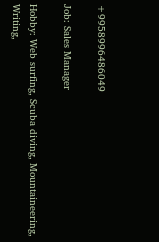+9958996486049

Job: Sales Manager

Hobby: Web surfing, Scuba diving, Mountaineering, Writing,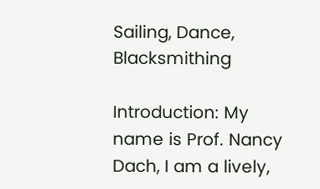Sailing, Dance, Blacksmithing

Introduction: My name is Prof. Nancy Dach, I am a lively,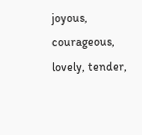joyous, courageous, lovely, tender,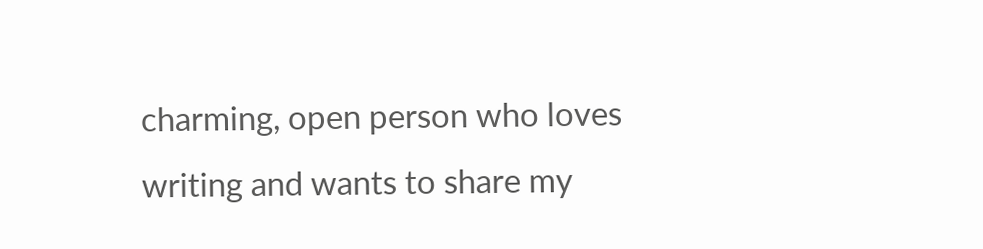charming, open person who loves writing and wants to share my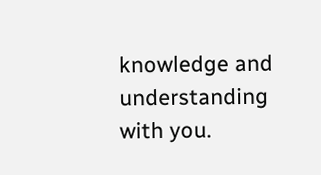knowledge and understanding with you.